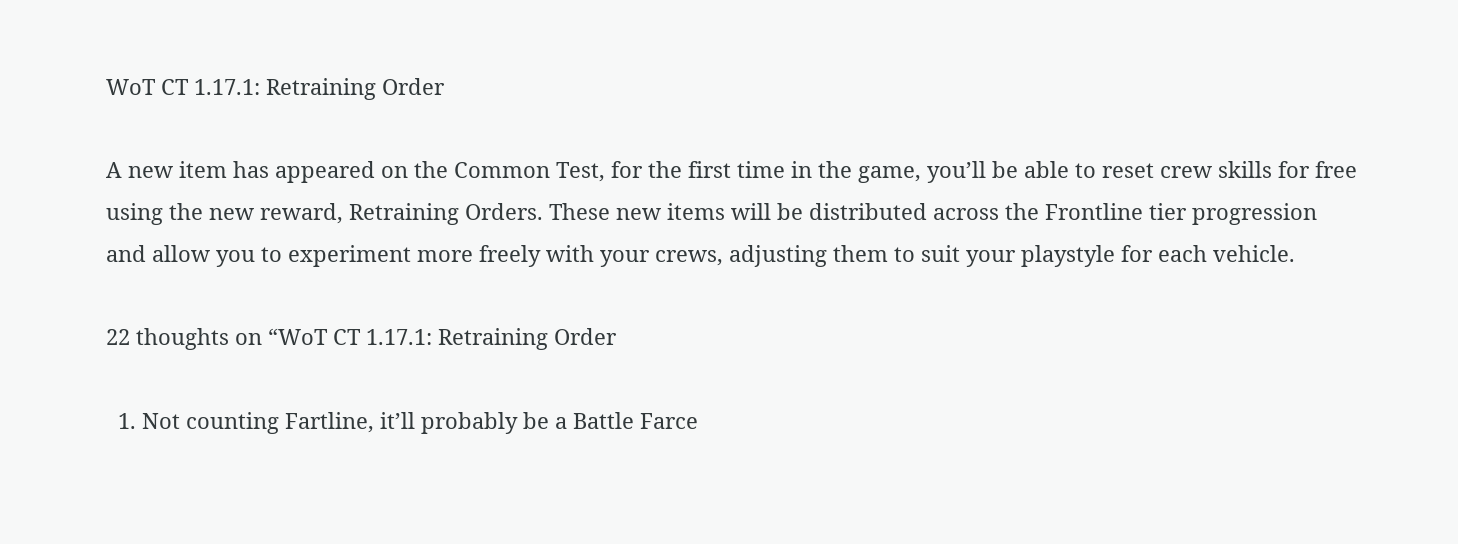WoT CT 1.17.1: Retraining Order

A new item has appeared on the Common Test, for the first time in the game, you’ll be able to reset crew skills for free using the new reward, Retraining Orders. These new items will be distributed across the Frontline tier progression and allow you to experiment more freely with your crews, adjusting them to suit your playstyle for each vehicle.

22 thoughts on “WoT CT 1.17.1: Retraining Order

  1. Not counting Fartline, it’ll probably be a Battle Farce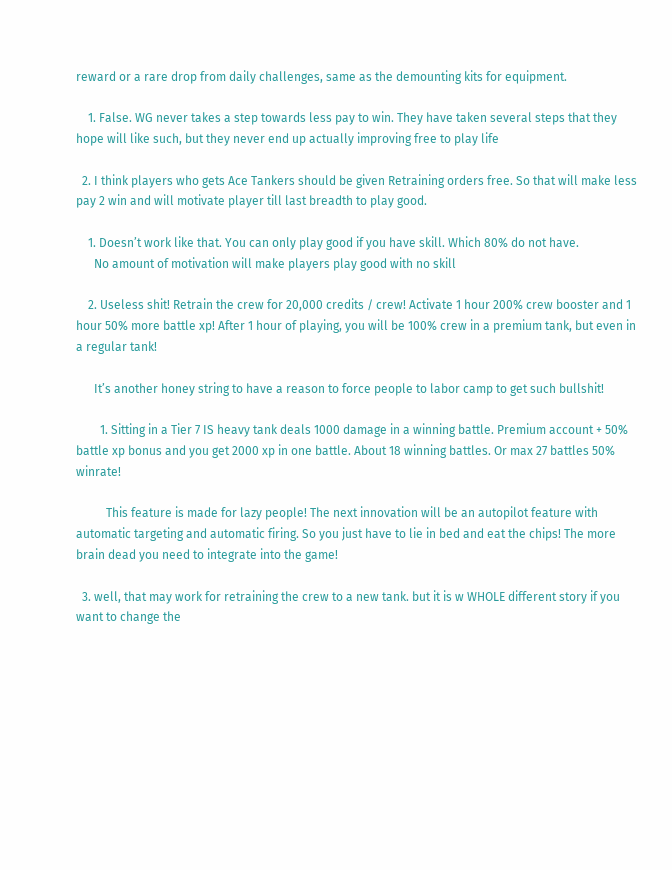reward or a rare drop from daily challenges, same as the demounting kits for equipment.

    1. False. WG never takes a step towards less pay to win. They have taken several steps that they hope will like such, but they never end up actually improving free to play life

  2. I think players who gets Ace Tankers should be given Retraining orders free. So that will make less pay 2 win and will motivate player till last breadth to play good.

    1. Doesn’t work like that. You can only play good if you have skill. Which 80% do not have.
      No amount of motivation will make players play good with no skill

    2. Useless shit! Retrain the crew for 20,000 credits / crew! Activate 1 hour 200% crew booster and 1 hour 50% more battle xp! After 1 hour of playing, you will be 100% crew in a premium tank, but even in a regular tank!

      It’s another honey string to have a reason to force people to labor camp to get such bullshit!

        1. Sitting in a Tier 7 IS heavy tank deals 1000 damage in a winning battle. Premium account + 50% battle xp bonus and you get 2000 xp in one battle. About 18 winning battles. Or max 27 battles 50% winrate!

          This feature is made for lazy people! The next innovation will be an autopilot feature with automatic targeting and automatic firing. So you just have to lie in bed and eat the chips! The more brain dead you need to integrate into the game!

  3. well, that may work for retraining the crew to a new tank. but it is w WHOLE different story if you want to change the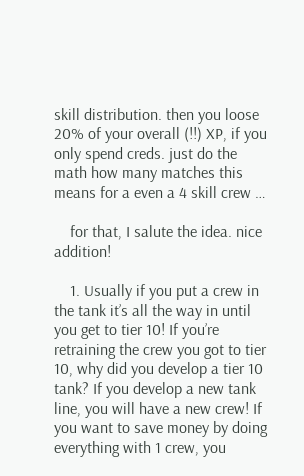skill distribution. then you loose 20% of your overall (!!) XP, if you only spend creds. just do the math how many matches this means for a even a 4 skill crew …

    for that, I salute the idea. nice addition!

    1. Usually if you put a crew in the tank it’s all the way in until you get to tier 10! If you’re retraining the crew you got to tier 10, why did you develop a tier 10 tank? If you develop a new tank line, you will have a new crew! If you want to save money by doing everything with 1 crew, you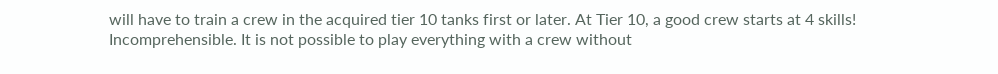will have to train a crew in the acquired tier 10 tanks first or later. At Tier 10, a good crew starts at 4 skills! Incomprehensible. It is not possible to play everything with a crew without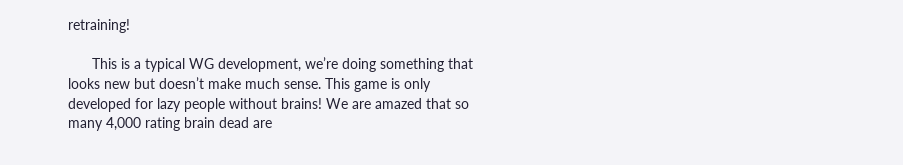retraining!

      This is a typical WG development, we’re doing something that looks new but doesn’t make much sense. This game is only developed for lazy people without brains! We are amazed that so many 4,000 rating brain dead are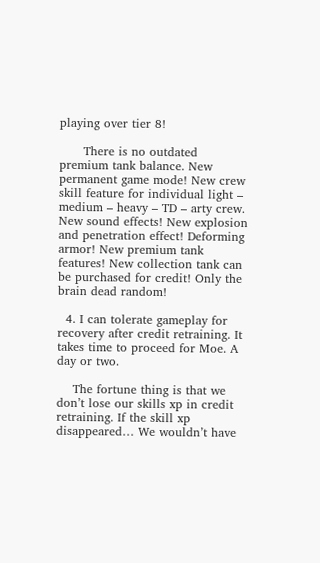playing over tier 8!

      There is no outdated premium tank balance. New permanent game mode! New crew skill feature for individual light – medium – heavy – TD – arty crew. New sound effects! New explosion and penetration effect! Deforming armor! New premium tank features! New collection tank can be purchased for credit! Only the brain dead random!

  4. I can tolerate gameplay for recovery after credit retraining. It takes time to proceed for Moe. A day or two.

    The fortune thing is that we don’t lose our skills xp in credit retraining. If the skill xp disappeared… We wouldn’t have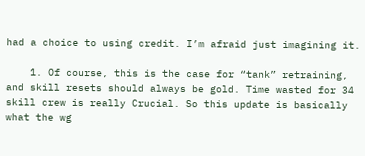had a choice to using credit. I’m afraid just imagining it.

    1. Of course, this is the case for “tank” retraining, and skill resets should always be gold. Time wasted for 34 skill crew is really Crucial. So this update is basically what the wg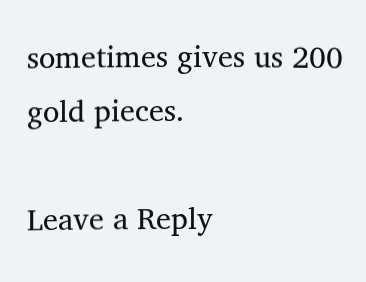sometimes gives us 200 gold pieces.

Leave a Reply